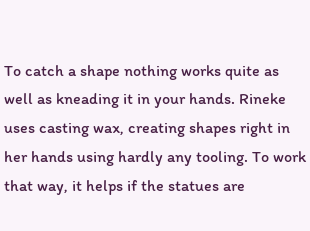To catch a shape nothing works quite as well as kneading it in your hands. Rineke uses casting wax, creating shapes right in her hands using hardly any tooling. To work that way, it helps if the statues are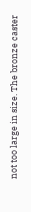not too large in size. The bronze caster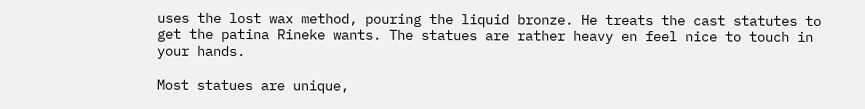uses the lost wax method, pouring the liquid bronze. He treats the cast statutes to get the patina Rineke wants. The statues are rather heavy en feel nice to touch in your hands.

Most statues are unique,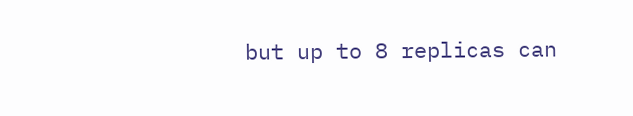but up to 8 replicas can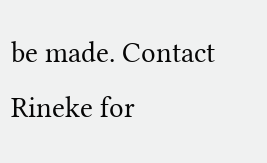be made. Contact Rineke for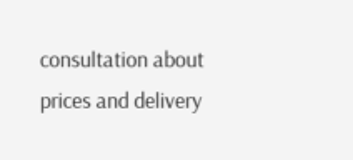consultation about prices and delivery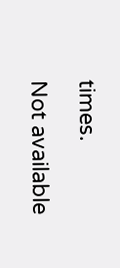times.

Not available